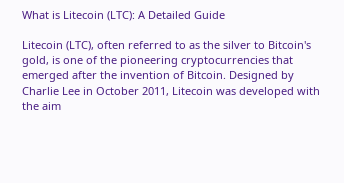What is Litecoin (LTC): A Detailed Guide

Litecoin (LTC), often referred to as the silver to Bitcoin's gold, is one of the pioneering cryptocurrencies that emerged after the invention of Bitcoin. Designed by Charlie Lee in October 2011, Litecoin was developed with the aim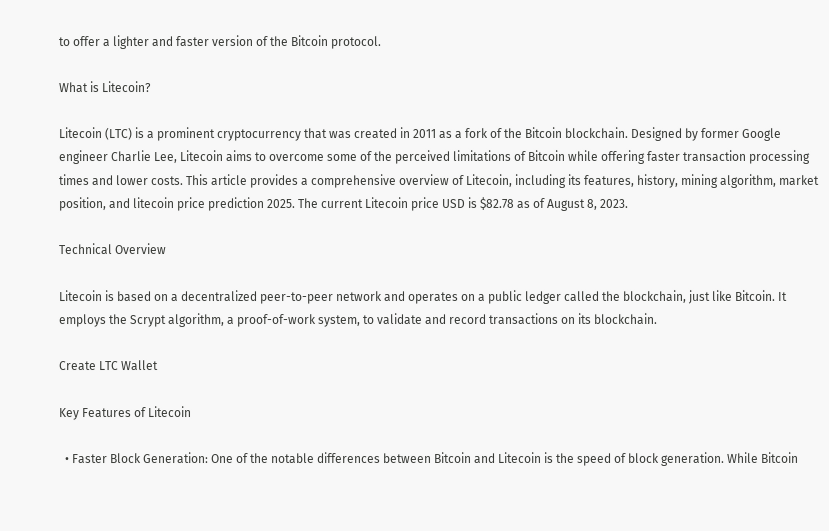to offer a lighter and faster version of the Bitcoin protocol.

What is Litecoin?

Litecoin (LTC) is a prominent cryptocurrency that was created in 2011 as a fork of the Bitcoin blockchain. Designed by former Google engineer Charlie Lee, Litecoin aims to overcome some of the perceived limitations of Bitcoin while offering faster transaction processing times and lower costs. This article provides a comprehensive overview of Litecoin, including its features, history, mining algorithm, market position, and litecoin price prediction 2025. The current Litecoin price USD is $82.78 as of August 8, 2023.

Technical Overview

Litecoin is based on a decentralized peer-to-peer network and operates on a public ledger called the blockchain, just like Bitcoin. It employs the Scrypt algorithm, a proof-of-work system, to validate and record transactions on its blockchain.

Create LTC Wallet

Key Features of Litecoin

  • Faster Block Generation: One of the notable differences between Bitcoin and Litecoin is the speed of block generation. While Bitcoin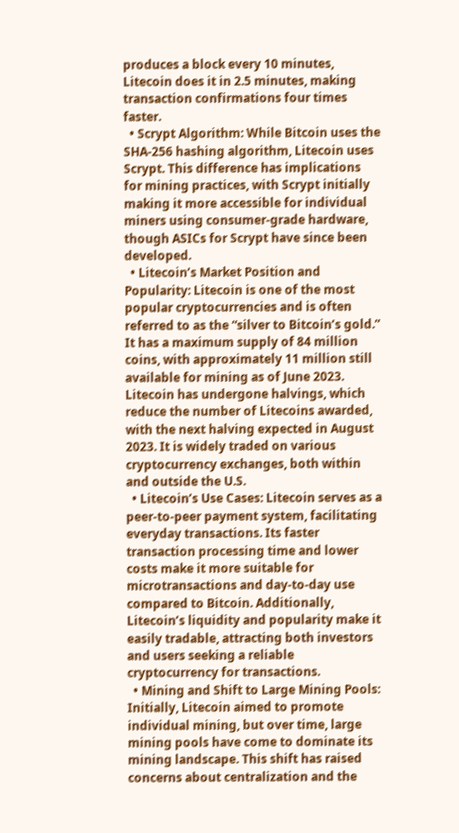produces a block every 10 minutes, Litecoin does it in 2.5 minutes, making transaction confirmations four times faster.
  • Scrypt Algorithm: While Bitcoin uses the SHA-256 hashing algorithm, Litecoin uses Scrypt. This difference has implications for mining practices, with Scrypt initially making it more accessible for individual miners using consumer-grade hardware, though ASICs for Scrypt have since been developed.
  • Litecoin’s Market Position and Popularity: Litecoin is one of the most popular cryptocurrencies and is often referred to as the “silver to Bitcoin’s gold.” It has a maximum supply of 84 million coins, with approximately 11 million still available for mining as of June 2023. Litecoin has undergone halvings, which reduce the number of Litecoins awarded, with the next halving expected in August 2023. It is widely traded on various cryptocurrency exchanges, both within and outside the U.S.
  • Litecoin’s Use Cases: Litecoin serves as a peer-to-peer payment system, facilitating everyday transactions. Its faster transaction processing time and lower costs make it more suitable for microtransactions and day-to-day use compared to Bitcoin. Additionally, Litecoin’s liquidity and popularity make it easily tradable, attracting both investors and users seeking a reliable cryptocurrency for transactions.
  • Mining and Shift to Large Mining Pools: Initially, Litecoin aimed to promote individual mining, but over time, large mining pools have come to dominate its mining landscape. This shift has raised concerns about centralization and the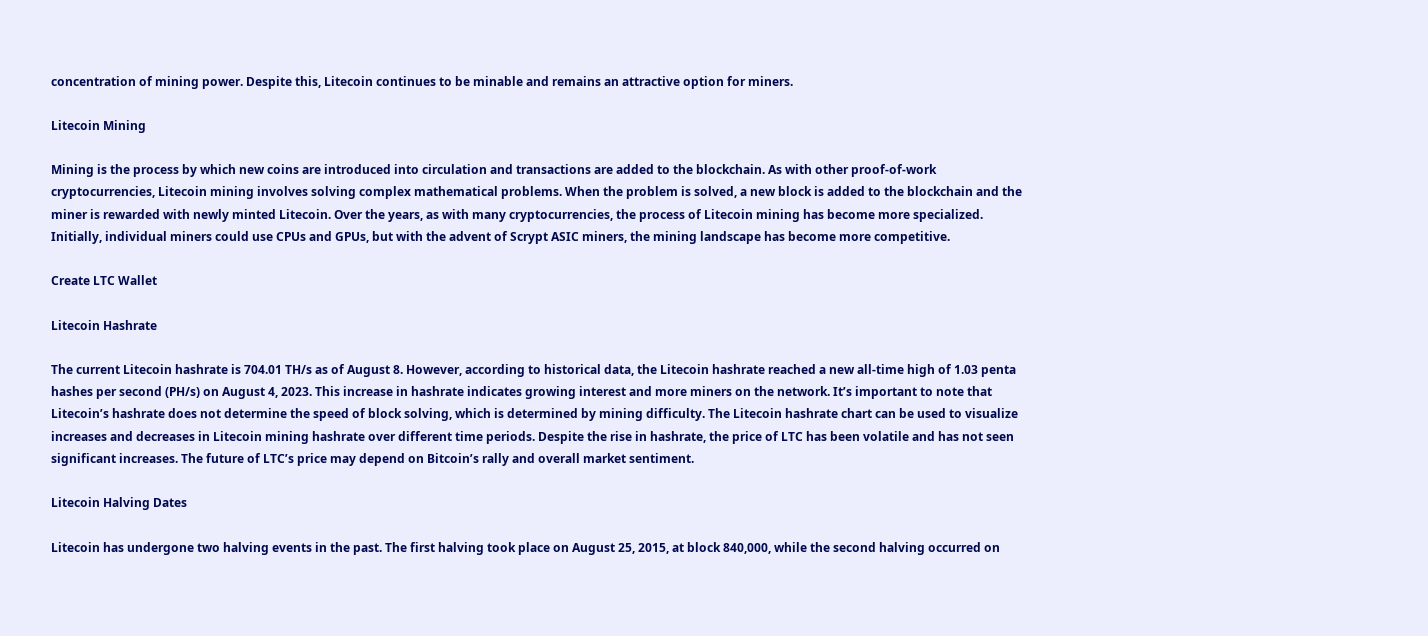concentration of mining power. Despite this, Litecoin continues to be minable and remains an attractive option for miners.

Litecoin Mining

Mining is the process by which new coins are introduced into circulation and transactions are added to the blockchain. As with other proof-of-work cryptocurrencies, Litecoin mining involves solving complex mathematical problems. When the problem is solved, a new block is added to the blockchain and the miner is rewarded with newly minted Litecoin. Over the years, as with many cryptocurrencies, the process of Litecoin mining has become more specialized. Initially, individual miners could use CPUs and GPUs, but with the advent of Scrypt ASIC miners, the mining landscape has become more competitive.

Create LTC Wallet

Litecoin Hashrate

The current Litecoin hashrate is 704.01 TH/s as of August 8. However, according to historical data, the Litecoin hashrate reached a new all-time high of 1.03 penta hashes per second (PH/s) on August 4, 2023. This increase in hashrate indicates growing interest and more miners on the network. It’s important to note that Litecoin’s hashrate does not determine the speed of block solving, which is determined by mining difficulty. The Litecoin hashrate chart can be used to visualize increases and decreases in Litecoin mining hashrate over different time periods. Despite the rise in hashrate, the price of LTC has been volatile and has not seen significant increases. The future of LTC’s price may depend on Bitcoin’s rally and overall market sentiment.

Litecoin Halving Dates

Litecoin has undergone two halving events in the past. The first halving took place on August 25, 2015, at block 840,000, while the second halving occurred on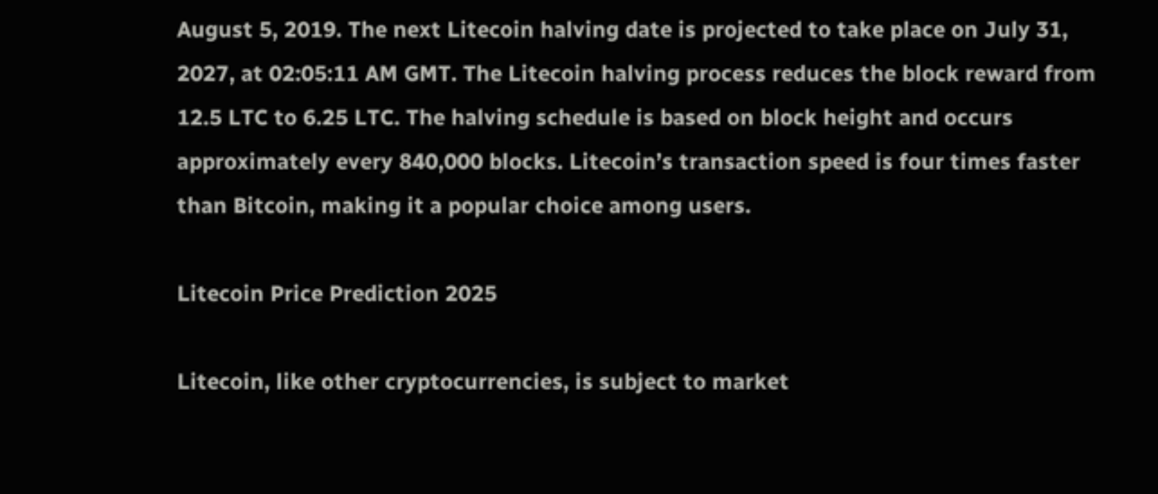August 5, 2019. The next Litecoin halving date is projected to take place on July 31, 2027, at 02:05:11 AM GMT. The Litecoin halving process reduces the block reward from 12.5 LTC to 6.25 LTC. The halving schedule is based on block height and occurs approximately every 840,000 blocks. Litecoin’s transaction speed is four times faster than Bitcoin, making it a popular choice among users.

Litecoin Price Prediction 2025

Litecoin, like other cryptocurrencies, is subject to market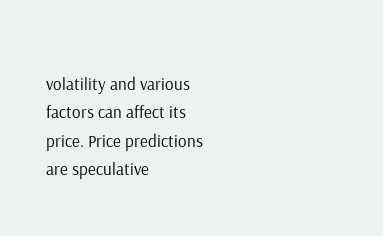volatility and various factors can affect its price. Price predictions are speculative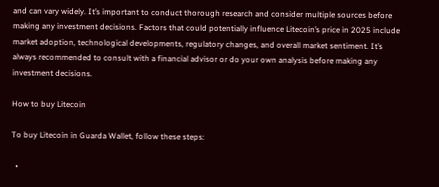and can vary widely. It’s important to conduct thorough research and consider multiple sources before making any investment decisions. Factors that could potentially influence Litecoin’s price in 2025 include market adoption, technological developments, regulatory changes, and overall market sentiment. It’s always recommended to consult with a financial advisor or do your own analysis before making any investment decisions.

How to buy Litecoin

To buy Litecoin in Guarda Wallet, follow these steps:

  •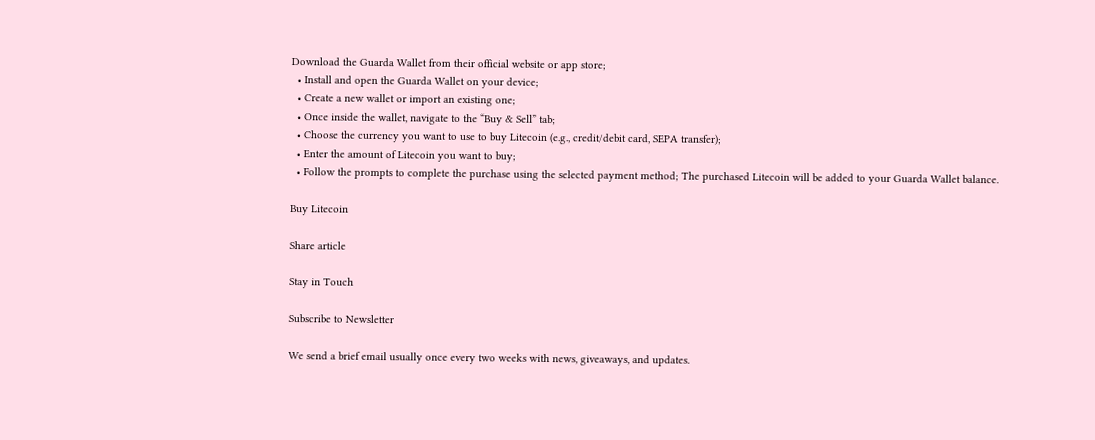Download the Guarda Wallet from their official website or app store;
  • Install and open the Guarda Wallet on your device;
  • Create a new wallet or import an existing one;
  • Once inside the wallet, navigate to the “Buy & Sell” tab;
  • Choose the currency you want to use to buy Litecoin (e.g., credit/debit card, SEPA transfer);
  • Enter the amount of Litecoin you want to buy;
  • Follow the prompts to complete the purchase using the selected payment method; The purchased Litecoin will be added to your Guarda Wallet balance.

Buy Litecoin

Share article

Stay in Touch

Subscribe to Newsletter

We send a brief email usually once every two weeks with news, giveaways, and updates.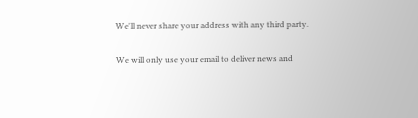We'll never share your address with any third party.

We will only use your email to deliver news and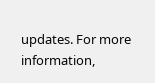updates. For more information,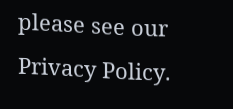please see our Privacy Policy.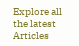Explore all the latest Articles